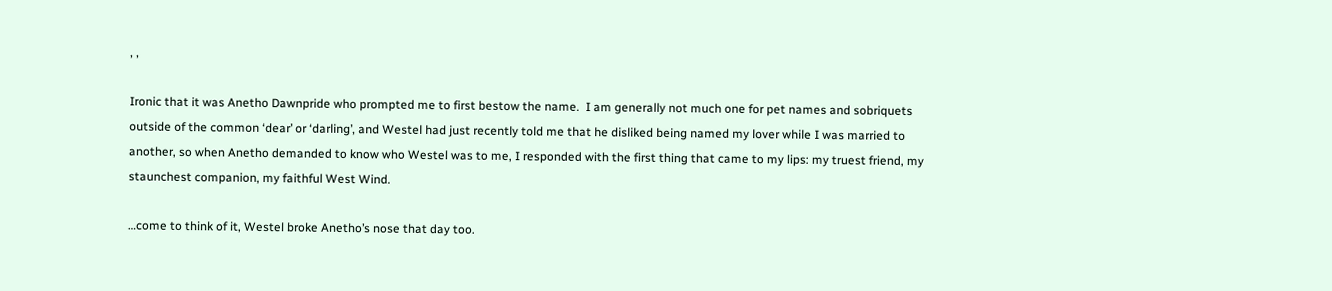, ,

Ironic that it was Anetho Dawnpride who prompted me to first bestow the name.  I am generally not much one for pet names and sobriquets outside of the common ‘dear’ or ‘darling’, and Westel had just recently told me that he disliked being named my lover while I was married to another, so when Anetho demanded to know who Westel was to me, I responded with the first thing that came to my lips: my truest friend, my staunchest companion, my faithful West Wind.

…come to think of it, Westel broke Anetho’s nose that day too.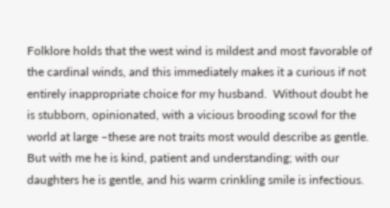Folklore holds that the west wind is mildest and most favorable of the cardinal winds, and this immediately makes it a curious if not entirely inappropriate choice for my husband.  Without doubt he is stubborn, opinionated, with a vicious brooding scowl for the world at large –these are not traits most would describe as gentle.  But with me he is kind, patient and understanding; with our daughters he is gentle, and his warm crinkling smile is infectious.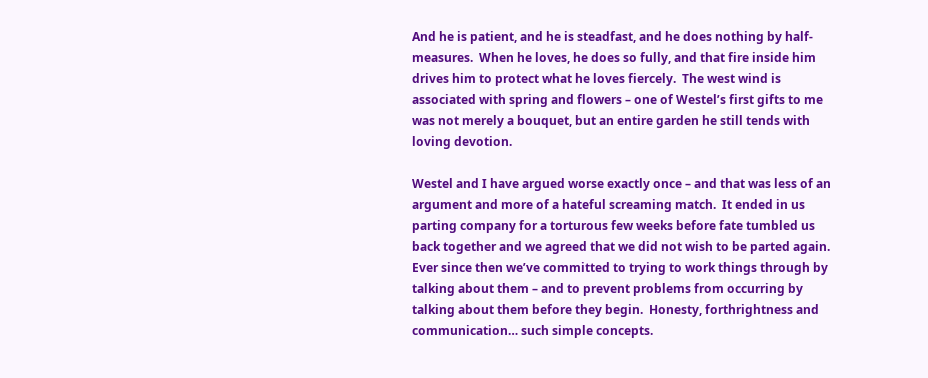And he is patient, and he is steadfast, and he does nothing by half-measures.  When he loves, he does so fully, and that fire inside him drives him to protect what he loves fiercely.  The west wind is associated with spring and flowers – one of Westel’s first gifts to me was not merely a bouquet, but an entire garden he still tends with loving devotion.

Westel and I have argued worse exactly once – and that was less of an argument and more of a hateful screaming match.  It ended in us parting company for a torturous few weeks before fate tumbled us back together and we agreed that we did not wish to be parted again.  Ever since then we’ve committed to trying to work things through by talking about them – and to prevent problems from occurring by talking about them before they begin.  Honesty, forthrightness and communication… such simple concepts.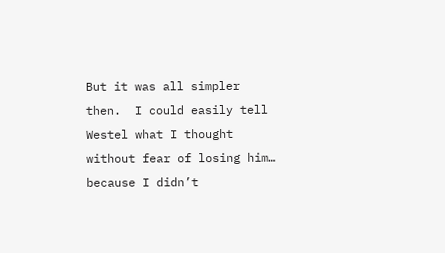But it was all simpler then.  I could easily tell Westel what I thought without fear of losing him… because I didn’t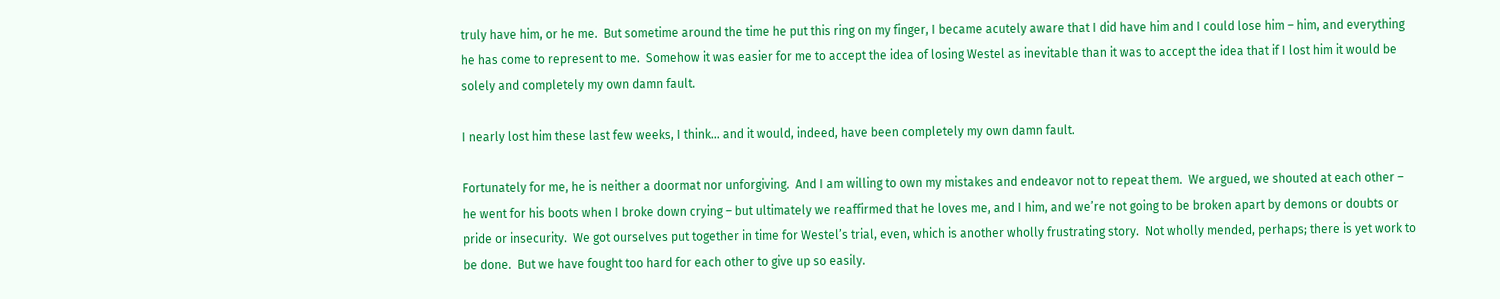truly have him, or he me.  But sometime around the time he put this ring on my finger, I became acutely aware that I did have him and I could lose him – him, and everything he has come to represent to me.  Somehow it was easier for me to accept the idea of losing Westel as inevitable than it was to accept the idea that if I lost him it would be solely and completely my own damn fault.

I nearly lost him these last few weeks, I think… and it would, indeed, have been completely my own damn fault.

Fortunately for me, he is neither a doormat nor unforgiving.  And I am willing to own my mistakes and endeavor not to repeat them.  We argued, we shouted at each other – he went for his boots when I broke down crying – but ultimately we reaffirmed that he loves me, and I him, and we’re not going to be broken apart by demons or doubts or pride or insecurity.  We got ourselves put together in time for Westel’s trial, even, which is another wholly frustrating story.  Not wholly mended, perhaps; there is yet work to be done.  But we have fought too hard for each other to give up so easily.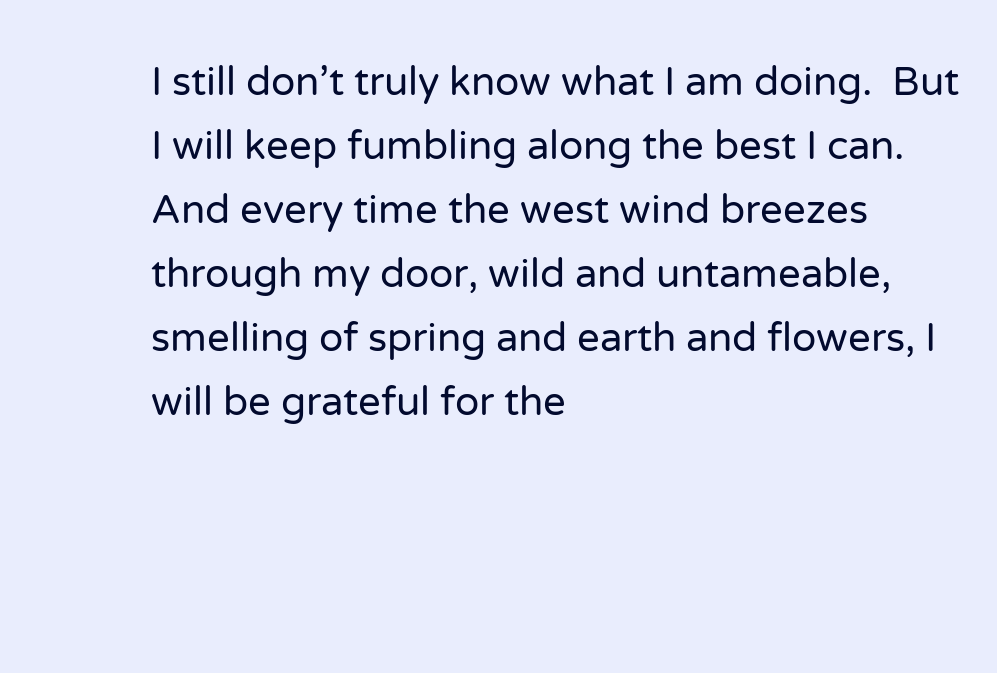I still don’t truly know what I am doing.  But I will keep fumbling along the best I can.  And every time the west wind breezes through my door, wild and untameable, smelling of spring and earth and flowers, I will be grateful for the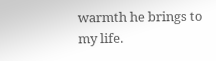warmth he brings to my life.